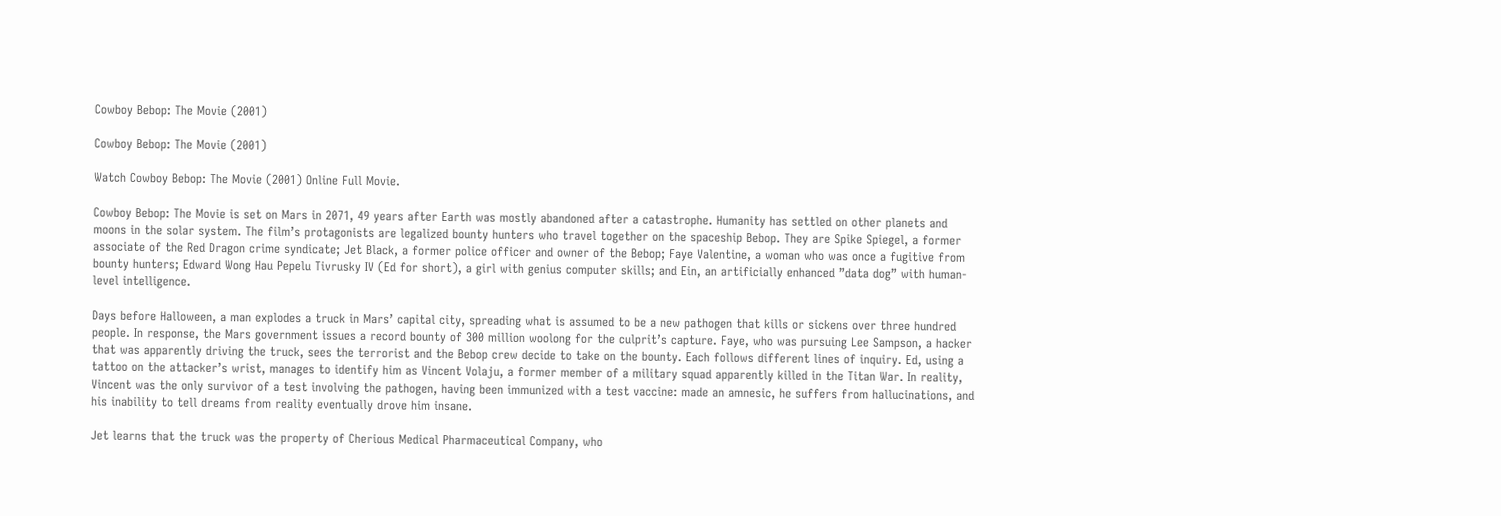Cowboy Bebop: The Movie (2001)

Cowboy Bebop: The Movie (2001)

Watch Cowboy Bebop: The Movie (2001) Online Full Movie.

Cowboy Bebop: The Movie is set on Mars in 2071, 49 years after Earth was mostly abandoned after a catastrophe. Humanity has settled on other planets and moons in the solar system. The film’s protagonists are legalized bounty hunters who travel together on the spaceship Bebop. They are Spike Spiegel, a former associate of the Red Dragon crime syndicate; Jet Black, a former police officer and owner of the Bebop; Faye Valentine, a woman who was once a fugitive from bounty hunters; Edward Wong Hau Pepelu Tivrusky IV (Ed for short), a girl with genius computer skills; and Ein, an artificially enhanced ”data dog” with human-level intelligence.

Days before Halloween, a man explodes a truck in Mars’ capital city, spreading what is assumed to be a new pathogen that kills or sickens over three hundred people. In response, the Mars government issues a record bounty of 300 million woolong for the culprit’s capture. Faye, who was pursuing Lee Sampson, a hacker that was apparently driving the truck, sees the terrorist and the Bebop crew decide to take on the bounty. Each follows different lines of inquiry. Ed, using a tattoo on the attacker’s wrist, manages to identify him as Vincent Volaju, a former member of a military squad apparently killed in the Titan War. In reality, Vincent was the only survivor of a test involving the pathogen, having been immunized with a test vaccine: made an amnesic, he suffers from hallucinations, and his inability to tell dreams from reality eventually drove him insane.

Jet learns that the truck was the property of Cherious Medical Pharmaceutical Company, who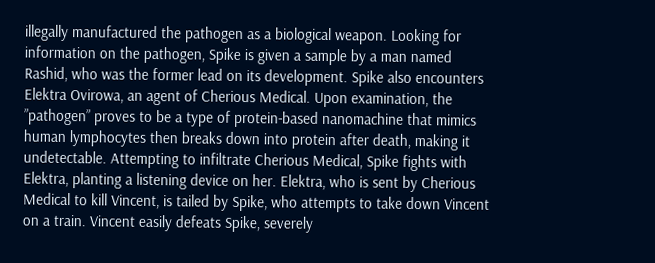illegally manufactured the pathogen as a biological weapon. Looking for information on the pathogen, Spike is given a sample by a man named Rashid, who was the former lead on its development. Spike also encounters Elektra Ovirowa, an agent of Cherious Medical. Upon examination, the ”pathogen” proves to be a type of protein-based nanomachine that mimics human lymphocytes then breaks down into protein after death, making it undetectable. Attempting to infiltrate Cherious Medical, Spike fights with Elektra, planting a listening device on her. Elektra, who is sent by Cherious Medical to kill Vincent, is tailed by Spike, who attempts to take down Vincent on a train. Vincent easily defeats Spike, severely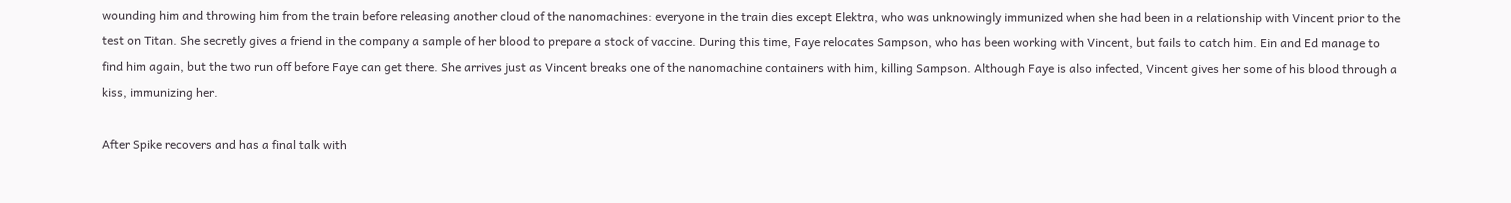wounding him and throwing him from the train before releasing another cloud of the nanomachines: everyone in the train dies except Elektra, who was unknowingly immunized when she had been in a relationship with Vincent prior to the test on Titan. She secretly gives a friend in the company a sample of her blood to prepare a stock of vaccine. During this time, Faye relocates Sampson, who has been working with Vincent, but fails to catch him. Ein and Ed manage to find him again, but the two run off before Faye can get there. She arrives just as Vincent breaks one of the nanomachine containers with him, killing Sampson. Although Faye is also infected, Vincent gives her some of his blood through a kiss, immunizing her.

After Spike recovers and has a final talk with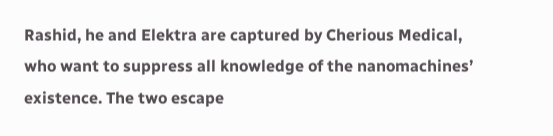Rashid, he and Elektra are captured by Cherious Medical, who want to suppress all knowledge of the nanomachines’ existence. The two escape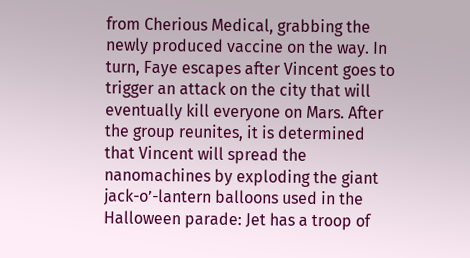from Cherious Medical, grabbing the newly produced vaccine on the way. In turn, Faye escapes after Vincent goes to trigger an attack on the city that will eventually kill everyone on Mars. After the group reunites, it is determined that Vincent will spread the nanomachines by exploding the giant jack-o’-lantern balloons used in the Halloween parade: Jet has a troop of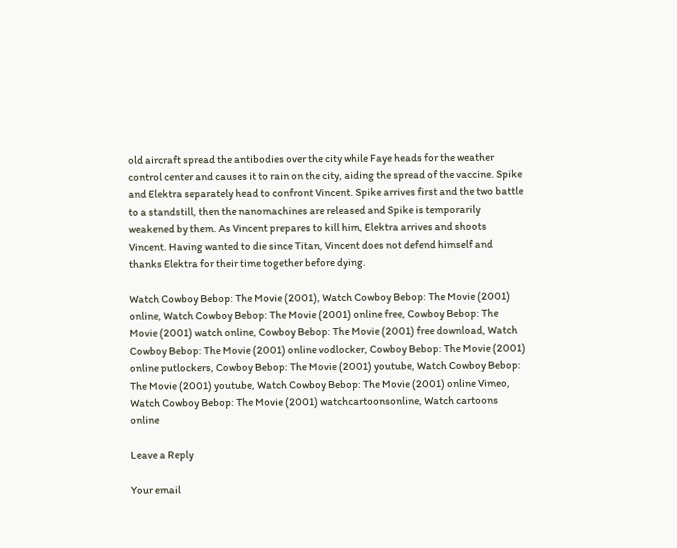old aircraft spread the antibodies over the city while Faye heads for the weather control center and causes it to rain on the city, aiding the spread of the vaccine. Spike and Elektra separately head to confront Vincent. Spike arrives first and the two battle to a standstill, then the nanomachines are released and Spike is temporarily weakened by them. As Vincent prepares to kill him, Elektra arrives and shoots Vincent. Having wanted to die since Titan, Vincent does not defend himself and thanks Elektra for their time together before dying.

Watch Cowboy Bebop: The Movie (2001), Watch Cowboy Bebop: The Movie (2001) online, Watch Cowboy Bebop: The Movie (2001) online free, Cowboy Bebop: The Movie (2001) watch online, Cowboy Bebop: The Movie (2001) free download, Watch Cowboy Bebop: The Movie (2001) online vodlocker, Cowboy Bebop: The Movie (2001) online putlockers, Cowboy Bebop: The Movie (2001) youtube, Watch Cowboy Bebop: The Movie (2001) youtube, Watch Cowboy Bebop: The Movie (2001) online Vimeo, Watch Cowboy Bebop: The Movie (2001) watchcartoonsonline, Watch cartoons online

Leave a Reply

Your email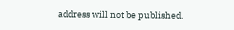address will not be published.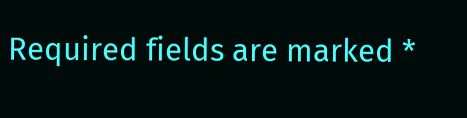Required fields are marked *